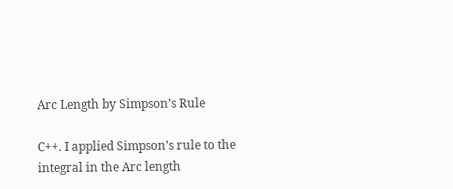Arc Length by Simpson’s Rule

C++. I applied Simpson’s rule to the integral in the Arc length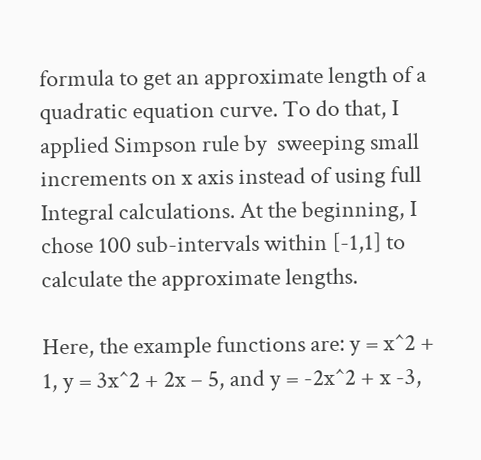formula to get an approximate length of a quadratic equation curve. To do that, I applied Simpson rule by  sweeping small increments on x axis instead of using full Integral calculations. At the beginning, I chose 100 sub-intervals within [-1,1] to calculate the approximate lengths.

Here, the example functions are: y = x^2 + 1, y = 3x^2 + 2x – 5, and y = -2x^2 + x -3,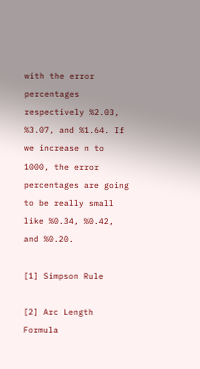with the error percentages respectively %2.03, %3.07, and %1.64. If we increase n to 1000, the error percentages are going to be really small like %0.34, %0.42, and %0.20.

[1] Simpson Rule

[2] Arc Length Formula